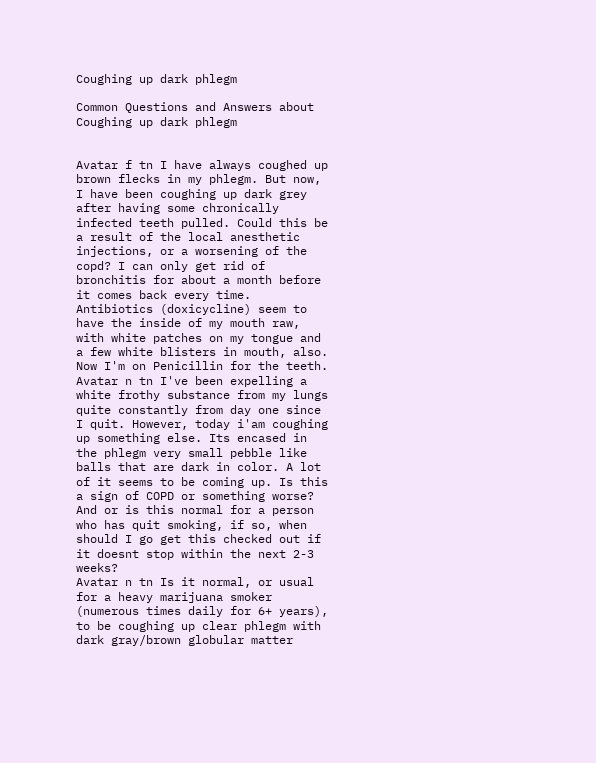Coughing up dark phlegm

Common Questions and Answers about Coughing up dark phlegm


Avatar f tn I have always coughed up brown flecks in my phlegm. But now, I have been coughing up dark grey after having some chronically infected teeth pulled. Could this be a result of the local anesthetic injections, or a worsening of the copd? I can only get rid of bronchitis for about a month before it comes back every time. Antibiotics (doxicycline) seem to have the inside of my mouth raw, with white patches on my tongue and a few white blisters in mouth, also. Now I'm on Penicillin for the teeth.
Avatar n tn I've been expelling a white frothy substance from my lungs quite constantly from day one since I quit. However, today i'am coughing up something else. Its encased in the phlegm very small pebble like balls that are dark in color. A lot of it seems to be coming up. Is this a sign of COPD or something worse? And or is this normal for a person who has quit smoking, if so, when should I go get this checked out if it doesnt stop within the next 2-3 weeks?
Avatar n tn Is it normal, or usual for a heavy marijuana smoker (numerous times daily for 6+ years), to be coughing up clear phlegm with dark gray/brown globular matter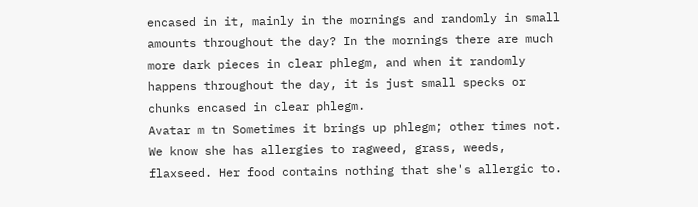encased in it, mainly in the mornings and randomly in small amounts throughout the day? In the mornings there are much more dark pieces in clear phlegm, and when it randomly happens throughout the day, it is just small specks or chunks encased in clear phlegm.
Avatar m tn Sometimes it brings up phlegm; other times not. We know she has allergies to ragweed, grass, weeds, flaxseed. Her food contains nothing that she's allergic to.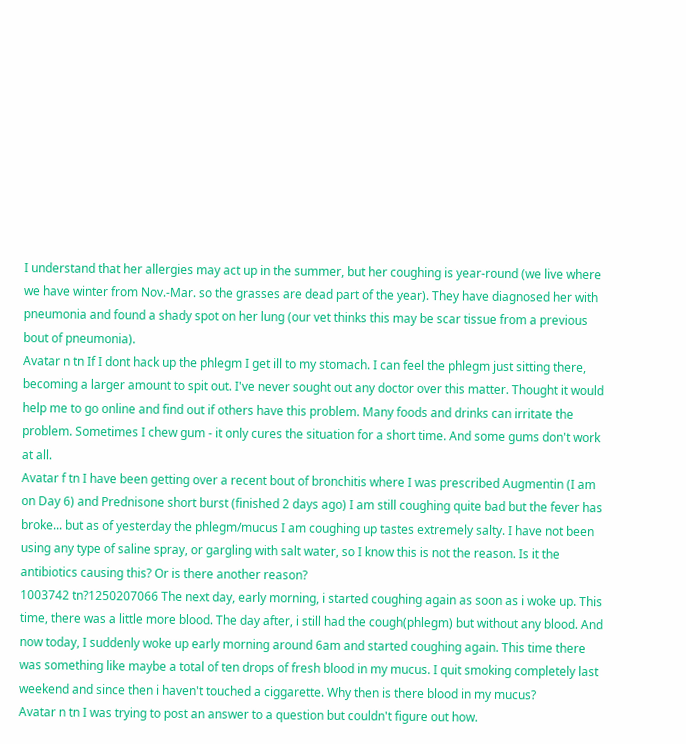I understand that her allergies may act up in the summer, but her coughing is year-round (we live where we have winter from Nov.-Mar. so the grasses are dead part of the year). They have diagnosed her with pneumonia and found a shady spot on her lung (our vet thinks this may be scar tissue from a previous bout of pneumonia).
Avatar n tn If I dont hack up the phlegm I get ill to my stomach. I can feel the phlegm just sitting there, becoming a larger amount to spit out. I've never sought out any doctor over this matter. Thought it would help me to go online and find out if others have this problem. Many foods and drinks can irritate the problem. Sometimes I chew gum - it only cures the situation for a short time. And some gums don't work at all.
Avatar f tn I have been getting over a recent bout of bronchitis where I was prescribed Augmentin (I am on Day 6) and Prednisone short burst (finished 2 days ago) I am still coughing quite bad but the fever has broke... but as of yesterday the phlegm/mucus I am coughing up tastes extremely salty. I have not been using any type of saline spray, or gargling with salt water, so I know this is not the reason. Is it the antibiotics causing this? Or is there another reason?
1003742 tn?1250207066 The next day, early morning, i started coughing again as soon as i woke up. This time, there was a little more blood. The day after, i still had the cough(phlegm) but without any blood. And now today, I suddenly woke up early morning around 6am and started coughing again. This time there was something like maybe a total of ten drops of fresh blood in my mucus. I quit smoking completely last weekend and since then i haven't touched a ciggarette. Why then is there blood in my mucus?
Avatar n tn I was trying to post an answer to a question but couldn't figure out how.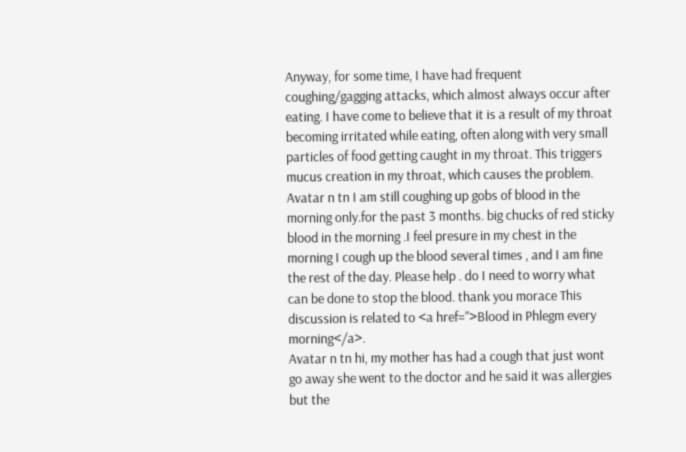Anyway, for some time, I have had frequent coughing/gagging attacks, which almost always occur after eating. I have come to believe that it is a result of my throat becoming irritated while eating, often along with very small particles of food getting caught in my throat. This triggers mucus creation in my throat, which causes the problem.
Avatar n tn I am still coughing up gobs of blood in the morning only.for the past 3 months. big chucks of red sticky blood in the morning .I feel presure in my chest in the morning I cough up the blood several times , and I am fine the rest of the day. Please help . do I need to worry what can be done to stop the blood. thank you morace This discussion is related to <a href=''>Blood in Phlegm every morning</a>.
Avatar n tn hi, my mother has had a cough that just wont go away she went to the doctor and he said it was allergies but the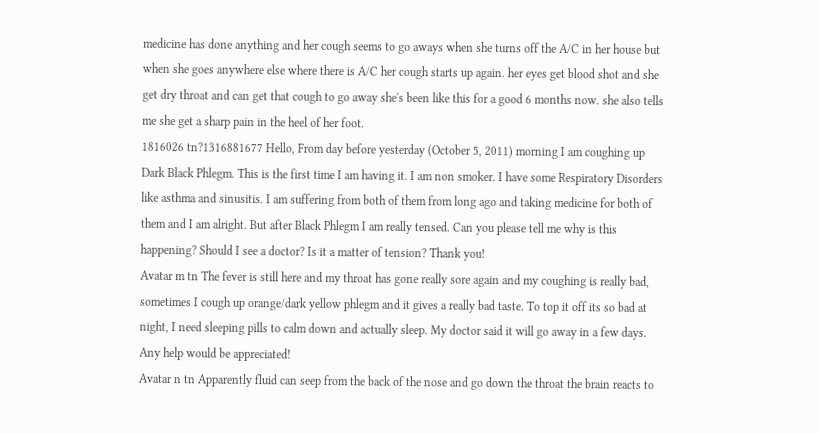medicine has done anything and her cough seems to go aways when she turns off the A/C in her house but when she goes anywhere else where there is A/C her cough starts up again. her eyes get blood shot and she get dry throat and can get that cough to go away she's been like this for a good 6 months now. she also tells me she get a sharp pain in the heel of her foot.
1816026 tn?1316881677 Hello, From day before yesterday (October 5, 2011) morning I am coughing up Dark Black Phlegm. This is the first time I am having it. I am non smoker. I have some Respiratory Disorders like asthma and sinusitis. I am suffering from both of them from long ago and taking medicine for both of them and I am alright. But after Black Phlegm I am really tensed. Can you please tell me why is this happening? Should I see a doctor? Is it a matter of tension? Thank you!
Avatar m tn The fever is still here and my throat has gone really sore again and my coughing is really bad, sometimes I cough up orange/dark yellow phlegm and it gives a really bad taste. To top it off its so bad at night, I need sleeping pills to calm down and actually sleep. My doctor said it will go away in a few days. Any help would be appreciated!
Avatar n tn Apparently fluid can seep from the back of the nose and go down the throat the brain reacts to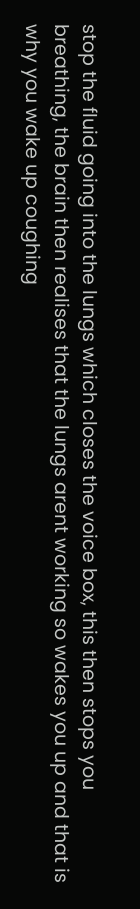stop the fluid going into the lungs which closes the voice box, this then stops you breathing, the brain then realises that the lungs arent working so wakes you up and that is why you wake up coughing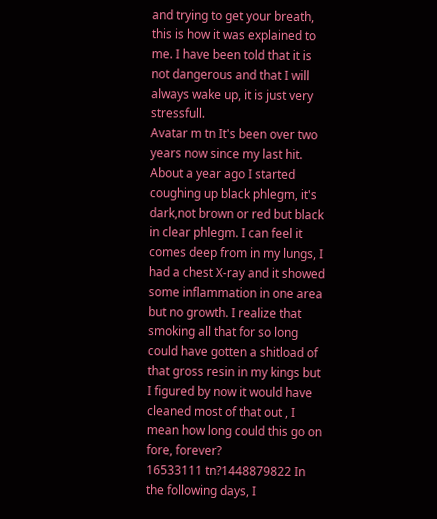and trying to get your breath, this is how it was explained to me. I have been told that it is not dangerous and that I will always wake up, it is just very stressfull.
Avatar m tn It's been over two years now since my last hit. About a year ago I started coughing up black phlegm, it's dark,not brown or red but black in clear phlegm. I can feel it comes deep from in my lungs, I had a chest X-ray and it showed some inflammation in one area but no growth. I realize that smoking all that for so long could have gotten a shitload of that gross resin in my kings but I figured by now it would have cleaned most of that out , I mean how long could this go on fore, forever?
16533111 tn?1448879822 In the following days, I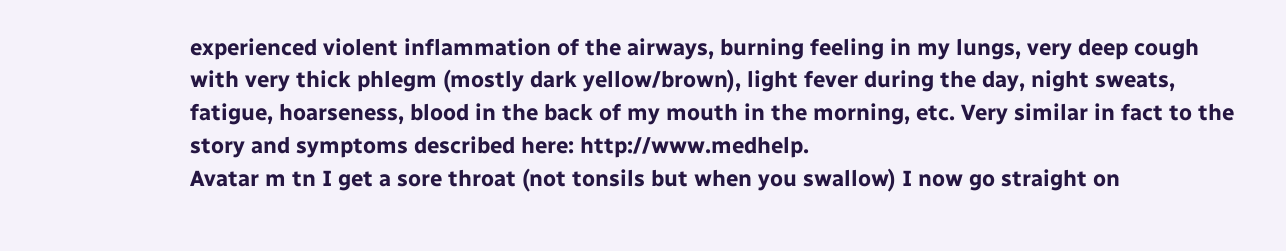experienced violent inflammation of the airways, burning feeling in my lungs, very deep cough with very thick phlegm (mostly dark yellow/brown), light fever during the day, night sweats, fatigue, hoarseness, blood in the back of my mouth in the morning, etc. Very similar in fact to the story and symptoms described here: http://www.medhelp.
Avatar m tn I get a sore throat (not tonsils but when you swallow) I now go straight on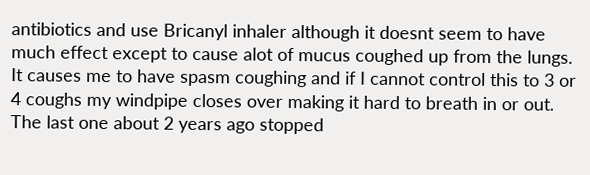antibiotics and use Bricanyl inhaler although it doesnt seem to have much effect except to cause alot of mucus coughed up from the lungs. It causes me to have spasm coughing and if I cannot control this to 3 or 4 coughs my windpipe closes over making it hard to breath in or out. The last one about 2 years ago stopped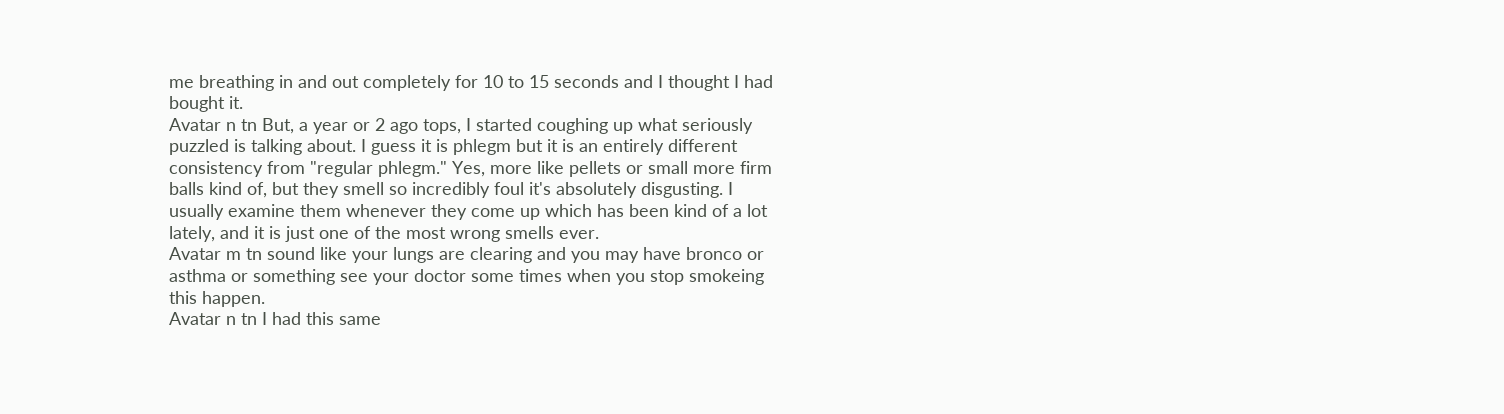me breathing in and out completely for 10 to 15 seconds and I thought I had bought it.
Avatar n tn But, a year or 2 ago tops, I started coughing up what seriously puzzled is talking about. I guess it is phlegm but it is an entirely different consistency from "regular phlegm." Yes, more like pellets or small more firm balls kind of, but they smell so incredibly foul it's absolutely disgusting. I usually examine them whenever they come up which has been kind of a lot lately, and it is just one of the most wrong smells ever.
Avatar m tn sound like your lungs are clearing and you may have bronco or asthma or something see your doctor some times when you stop smokeing this happen.
Avatar n tn I had this same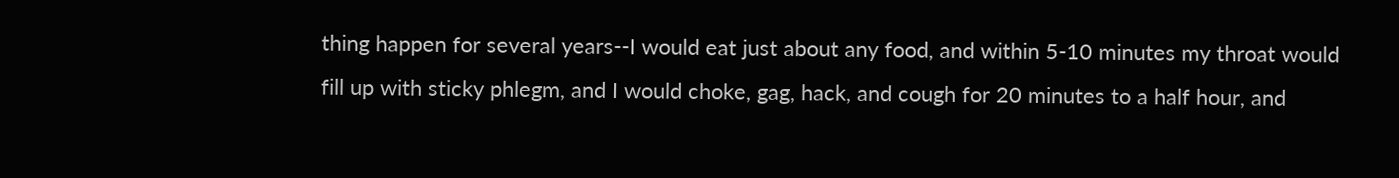thing happen for several years--I would eat just about any food, and within 5-10 minutes my throat would fill up with sticky phlegm, and I would choke, gag, hack, and cough for 20 minutes to a half hour, and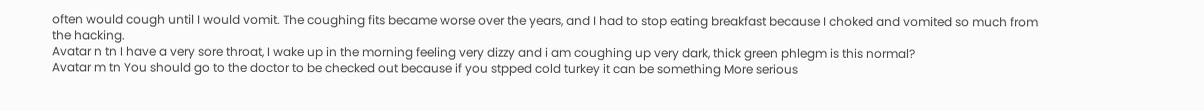often would cough until I would vomit. The coughing fits became worse over the years, and I had to stop eating breakfast because I choked and vomited so much from the hacking.
Avatar n tn I have a very sore throat, I wake up in the morning feeling very dizzy and i am coughing up very dark, thick green phlegm is this normal?
Avatar m tn You should go to the doctor to be checked out because if you stpped cold turkey it can be something More serious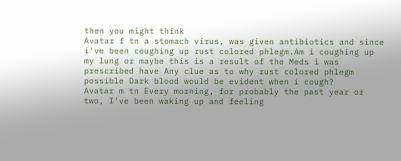then you might think
Avatar f tn a stomach virus, was given antibiotics and since i've been coughing up rust colored phlegm.Am i coughing up my lung or maybe this is a result of the Meds i was prescribed have Any clue as to why rust colored phlegm possible Dark blood would be evident when i cough?
Avatar m tn Every morning, for probably the past year or two, I've been waking up and feeling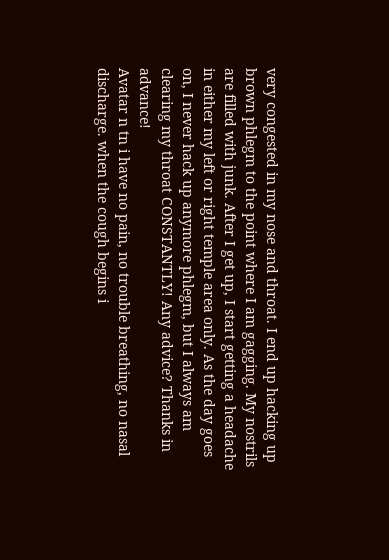very congested in my nose and throat. I end up hacking up brown phlegm to the point where I am gagging. My nostrils are filled with junk. After I get up, I start getting a headache in either my left or right temple area only. As the day goes on, I never hack up anymore phlegm, but I always am clearing my throat CONSTANTLY! Any advice? Thanks in advance!
Avatar n tn i have no pain, no trouble breathing, no nasal discharge. when the cough begins i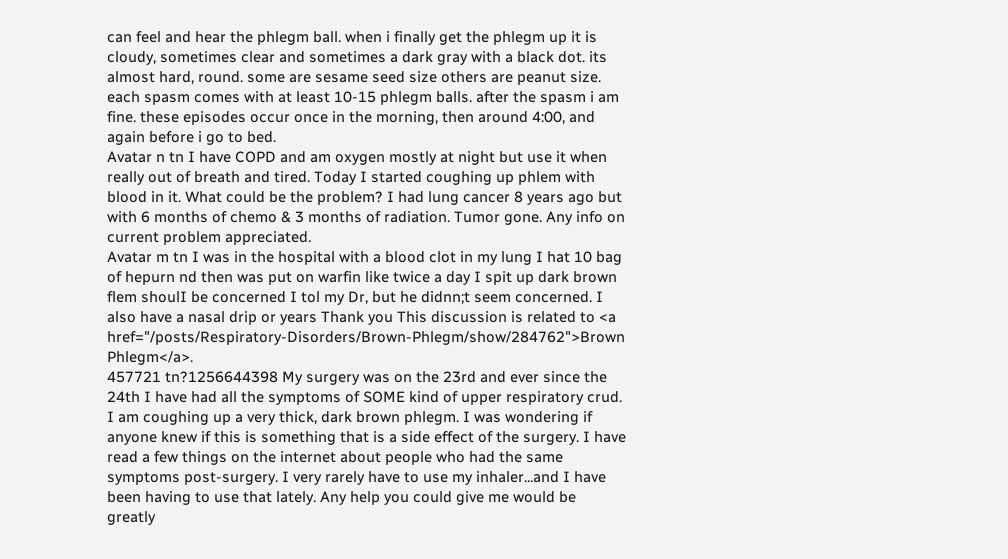can feel and hear the phlegm ball. when i finally get the phlegm up it is cloudy, sometimes clear and sometimes a dark gray with a black dot. its almost hard, round. some are sesame seed size others are peanut size. each spasm comes with at least 10-15 phlegm balls. after the spasm i am fine. these episodes occur once in the morning, then around 4:00, and again before i go to bed.
Avatar n tn I have COPD and am oxygen mostly at night but use it when really out of breath and tired. Today I started coughing up phlem with blood in it. What could be the problem? I had lung cancer 8 years ago but with 6 months of chemo & 3 months of radiation. Tumor gone. Any info on current problem appreciated.
Avatar m tn I was in the hospital with a blood clot in my lung I hat 10 bag of hepurn nd then was put on warfin like twice a day I spit up dark brown flem shoulI be concerned I tol my Dr, but he didnn;t seem concerned. I also have a nasal drip or years Thank you This discussion is related to <a href="/posts/Respiratory-Disorders/Brown-Phlegm/show/284762">Brown Phlegm</a>.
457721 tn?1256644398 My surgery was on the 23rd and ever since the 24th I have had all the symptoms of SOME kind of upper respiratory crud. I am coughing up a very thick, dark brown phlegm. I was wondering if anyone knew if this is something that is a side effect of the surgery. I have read a few things on the internet about people who had the same symptoms post-surgery. I very rarely have to use my inhaler...and I have been having to use that lately. Any help you could give me would be greatly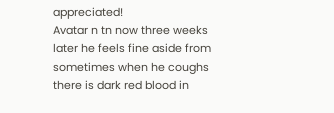appreciated!
Avatar n tn now three weeks later he feels fine aside from sometimes when he coughs there is dark red blood in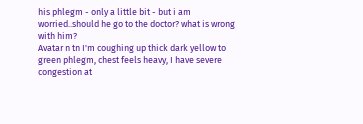his phlegm - only a little bit - but i am worried..should he go to the doctor? what is wrong with him?
Avatar n tn I'm coughing up thick dark yellow to green phlegm, chest feels heavy, I have severe congestion at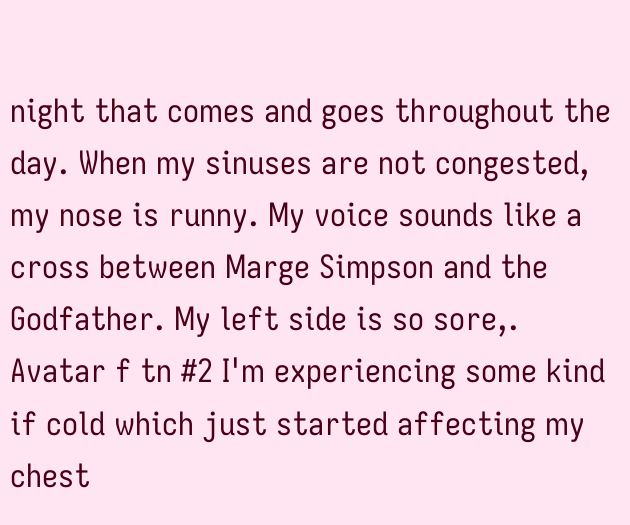night that comes and goes throughout the day. When my sinuses are not congested, my nose is runny. My voice sounds like a cross between Marge Simpson and the Godfather. My left side is so sore,.
Avatar f tn #2 I'm experiencing some kind if cold which just started affecting my chest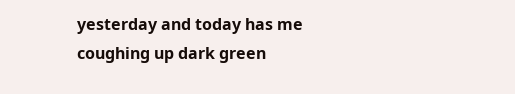yesterday and today has me coughing up dark green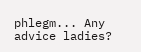phlegm... Any advice ladies?